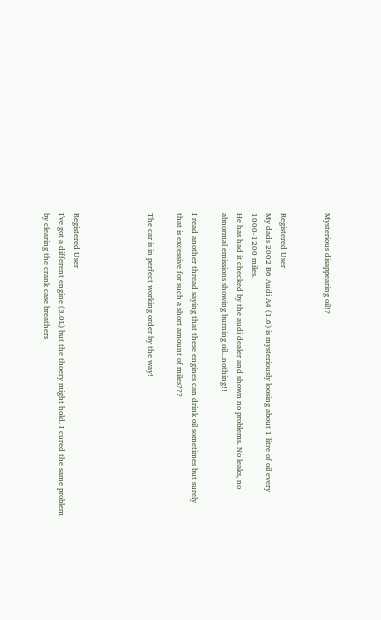Mysterious disappearing oil!?


Registered User
My dads 2002 B6 Audi A4 (1.6) is mysteriously loosing about 1 litre of oil every 1000-1200 miles.
He has had it checked by the audi dealer and shown no problems. No leaks, no abnormal emissions showing burning oil...nothing!!

I read another thread saying that these engines can drink oil sometimes but surely that is excessive for such a short amount of miles???

The car is in perfect working order by the way!




Registered User
I've got a different engine (3.0L) but the thoery might hold. I cured the same problem by clearing the crank case breathers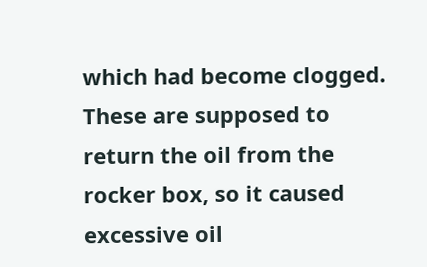which had become clogged. These are supposed to return the oil from the rocker box, so it caused excessive oil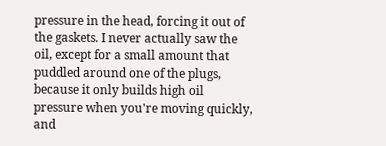pressure in the head, forcing it out of the gaskets. I never actually saw the oil, except for a small amount that puddled around one of the plugs, because it only builds high oil pressure when you're moving quickly, and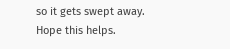so it gets swept away.
Hope this helps.